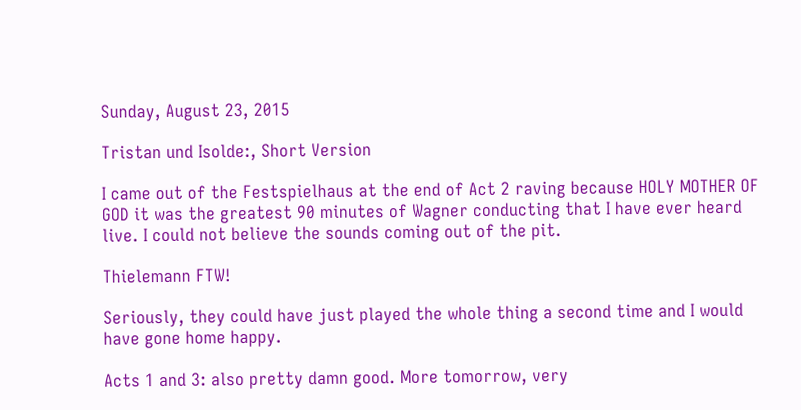Sunday, August 23, 2015

Tristan und Isolde:, Short Version

I came out of the Festspielhaus at the end of Act 2 raving because HOLY MOTHER OF GOD it was the greatest 90 minutes of Wagner conducting that I have ever heard live. I could not believe the sounds coming out of the pit.

Thielemann FTW!

Seriously, they could have just played the whole thing a second time and I would have gone home happy.

Acts 1 and 3: also pretty damn good. More tomorrow, very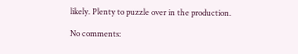likely. Plenty to puzzle over in the production.

No comments: